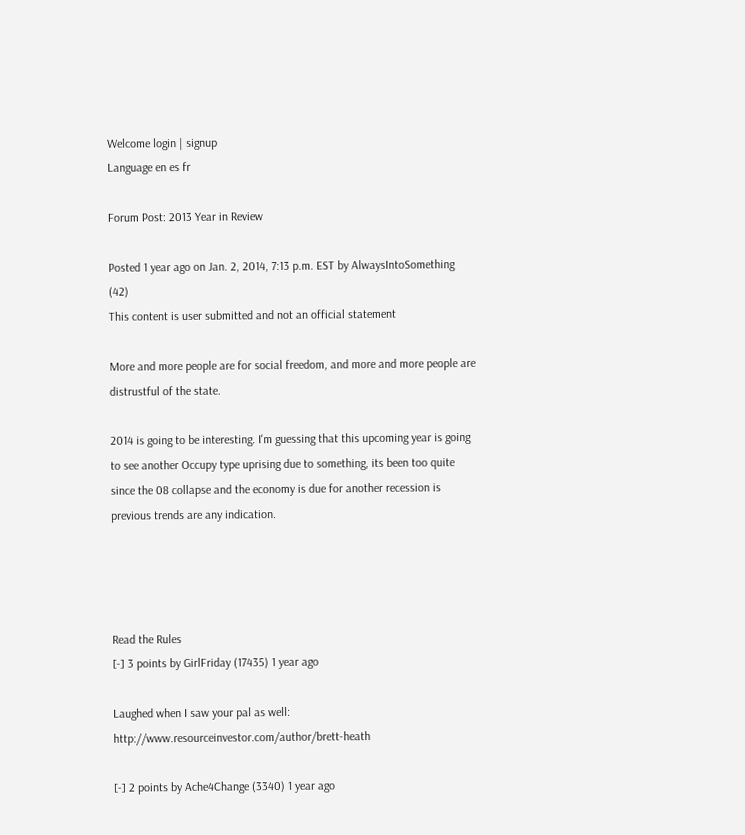Welcome login | signup
Language en es fr

Forum Post: 2013 Year in Review

Posted 1 year ago on Jan. 2, 2014, 7:13 p.m. EST by AlwaysIntoSomething (42)
This content is user submitted and not an official statement

More and more people are for social freedom, and more and more people are distrustful of the state.

2014 is going to be interesting. I'm guessing that this upcoming year is going to see another Occupy type uprising due to something, its been too quite since the 08 collapse and the economy is due for another recession is previous trends are any indication.




Read the Rules
[-] 3 points by GirlFriday (17435) 1 year ago

Laughed when I saw your pal as well: http://www.resourceinvestor.com/author/brett-heath

[-] 2 points by Ache4Change (3340) 1 year ago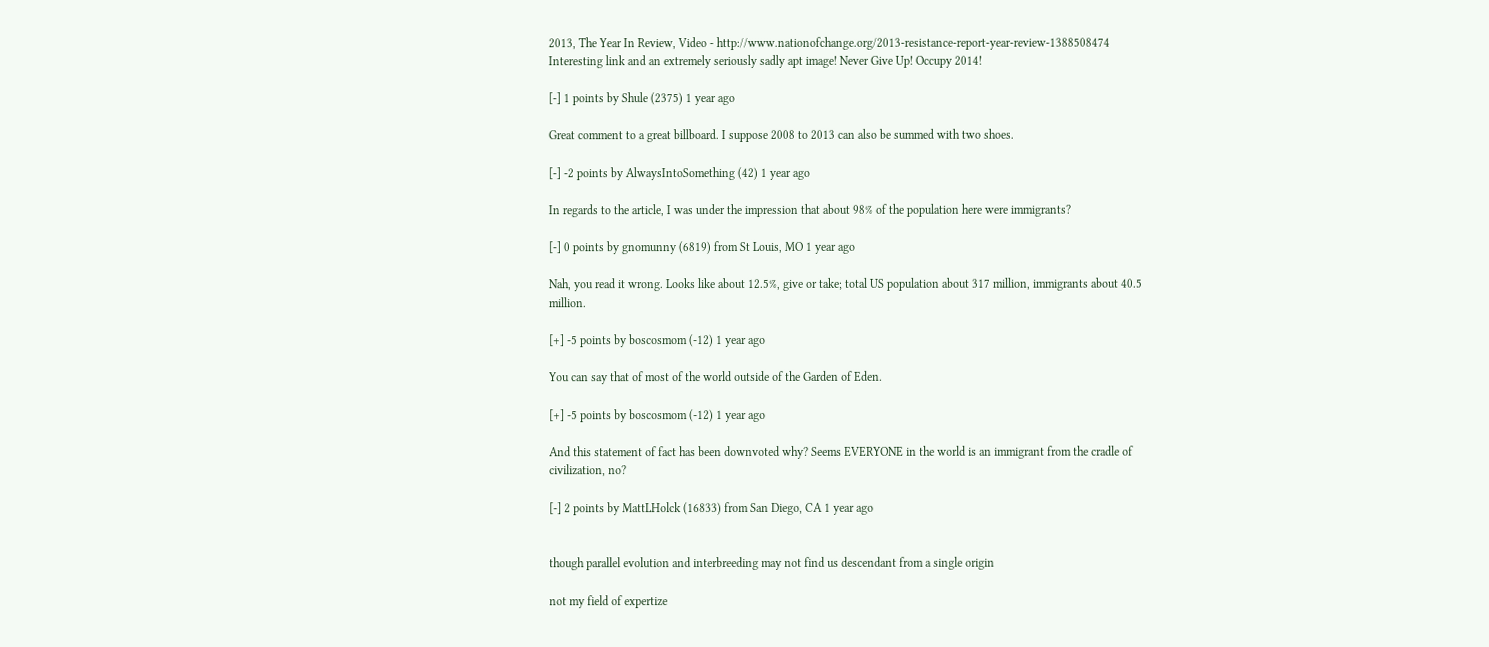2013, The Year In Review, Video - http://www.nationofchange.org/2013-resistance-report-year-review-1388508474 Interesting link and an extremely seriously sadly apt image! Never Give Up! Occupy 2014!

[-] 1 points by Shule (2375) 1 year ago

Great comment to a great billboard. I suppose 2008 to 2013 can also be summed with two shoes.

[-] -2 points by AlwaysIntoSomething (42) 1 year ago

In regards to the article, I was under the impression that about 98% of the population here were immigrants?

[-] 0 points by gnomunny (6819) from St Louis, MO 1 year ago

Nah, you read it wrong. Looks like about 12.5%, give or take; total US population about 317 million, immigrants about 40.5 million.

[+] -5 points by boscosmom (-12) 1 year ago

You can say that of most of the world outside of the Garden of Eden.

[+] -5 points by boscosmom (-12) 1 year ago

And this statement of fact has been downvoted why? Seems EVERYONE in the world is an immigrant from the cradle of civilization, no?

[-] 2 points by MattLHolck (16833) from San Diego, CA 1 year ago


though parallel evolution and interbreeding may not find us descendant from a single origin

not my field of expertize